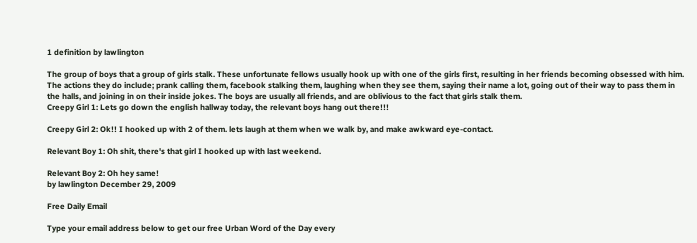1 definition by lawlington

The group of boys that a group of girls stalk. These unfortunate fellows usually hook up with one of the girls first, resulting in her friends becoming obsessed with him. The actions they do include; prank calling them, facebook stalking them, laughing when they see them, saying their name a lot, going out of their way to pass them in the halls, and joining in on their inside jokes. The boys are usually all friends, and are oblivious to the fact that girls stalk them.
Creepy Girl 1: Lets go down the english hallway today, the relevant boys hang out there!!!

Creepy Girl 2: Ok!! I hooked up with 2 of them. lets laugh at them when we walk by, and make awkward eye-contact.

Relevant Boy 1: Oh shit, there's that girl I hooked up with last weekend.

Relevant Boy 2: Oh hey same!
by lawlington December 29, 2009

Free Daily Email

Type your email address below to get our free Urban Word of the Day every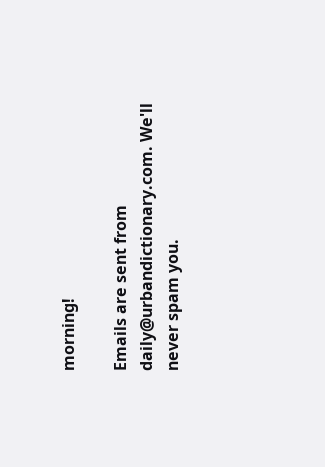morning!

Emails are sent from daily@urbandictionary.com. We'll never spam you.